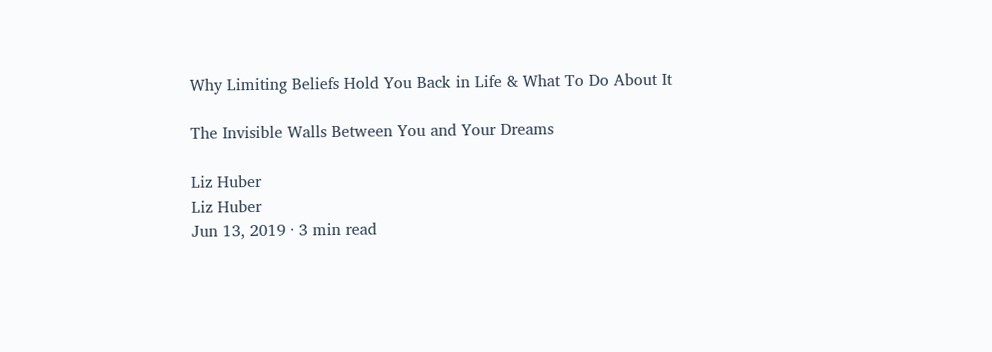Why Limiting Beliefs Hold You Back in Life & What To Do About It

The Invisible Walls Between You and Your Dreams

Liz Huber
Liz Huber
Jun 13, 2019 · 3 min read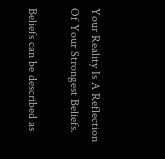Your Reality Is A Reflection Of Your Strongest Beliefs.

Beliefs can be described as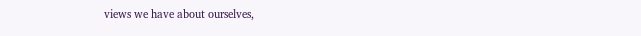views we have about ourselves,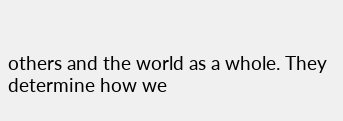others and the world as a whole. They determine how we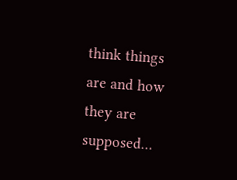think things are and how they are supposed…